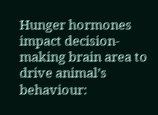Hunger hormones impact decision-making brain area to drive animal’s behaviour: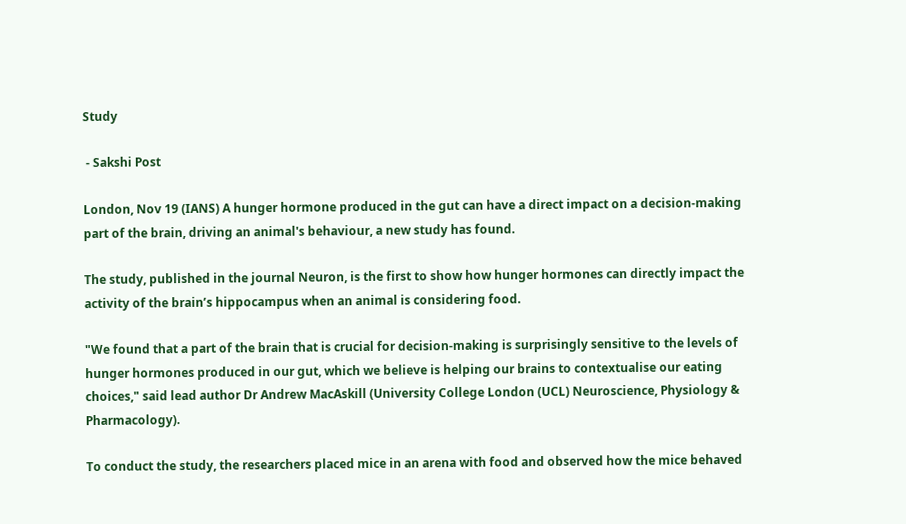Study

 - Sakshi Post

London, Nov 19 (IANS) A hunger hormone produced in the gut can have a direct impact on a decision-making part of the brain, driving an animal's behaviour, a new study has found.

The study, published in the journal Neuron, is the first to show how hunger hormones can directly impact the activity of the brain’s hippocampus when an animal is considering food.

"We found that a part of the brain that is crucial for decision-making is surprisingly sensitive to the levels of hunger hormones produced in our gut, which we believe is helping our brains to contextualise our eating choices," said lead author Dr Andrew MacAskill (University College London (UCL) Neuroscience, Physiology & Pharmacology).

To conduct the study, the researchers placed mice in an arena with food and observed how the mice behaved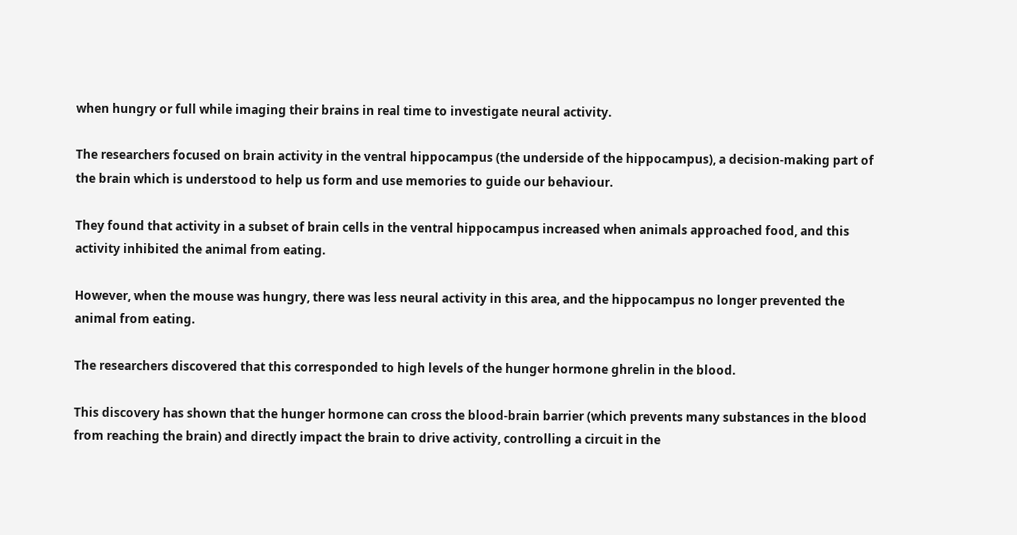when hungry or full while imaging their brains in real time to investigate neural activity.

The researchers focused on brain activity in the ventral hippocampus (the underside of the hippocampus), a decision-making part of the brain which is understood to help us form and use memories to guide our behaviour.

They found that activity in a subset of brain cells in the ventral hippocampus increased when animals approached food, and this activity inhibited the animal from eating.

However, when the mouse was hungry, there was less neural activity in this area, and the hippocampus no longer prevented the animal from eating.

The researchers discovered that this corresponded to high levels of the hunger hormone ghrelin in the blood.

This discovery has shown that the hunger hormone can cross the blood-brain barrier (which prevents many substances in the blood from reaching the brain) and directly impact the brain to drive activity, controlling a circuit in the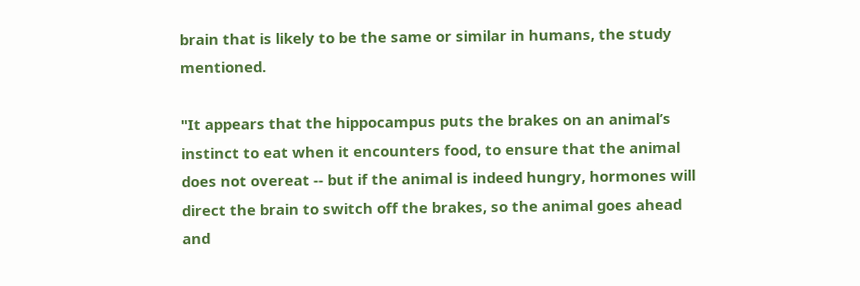brain that is likely to be the same or similar in humans, the study mentioned.

"It appears that the hippocampus puts the brakes on an animal’s instinct to eat when it encounters food, to ensure that the animal does not overeat -- but if the animal is indeed hungry, hormones will direct the brain to switch off the brakes, so the animal goes ahead and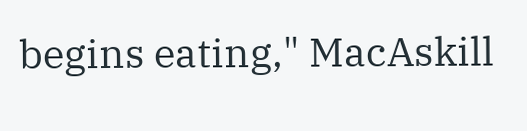begins eating," MacAskill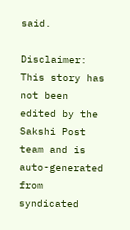said.

Disclaimer: This story has not been edited by the Sakshi Post team and is auto-generated from syndicated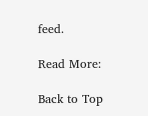feed.

Read More:

Back to Top